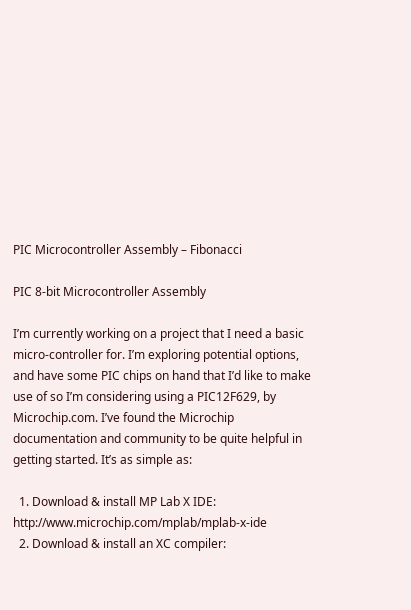PIC Microcontroller Assembly – Fibonacci

PIC 8-bit Microcontroller Assembly

I’m currently working on a project that I need a basic micro-controller for. I’m exploring potential options, and have some PIC chips on hand that I’d like to make use of so I’m considering using a PIC12F629, by Microchip.com. I’ve found the Microchip documentation and community to be quite helpful in getting started. It’s as simple as:

  1. Download & install MP Lab X IDE: http://www.microchip.com/mplab/mplab-x-ide
  2. Download & install an XC compiler: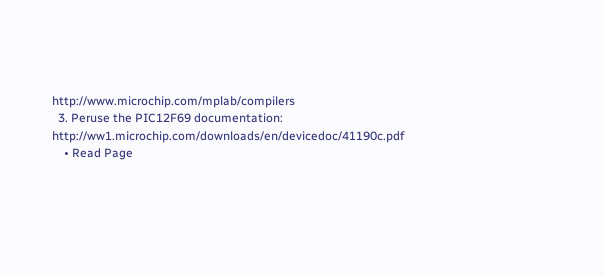http://www.microchip.com/mplab/compilers
  3. Peruse the PIC12F69 documentation: http://ww1.microchip.com/downloads/en/devicedoc/41190c.pdf
    • Read Page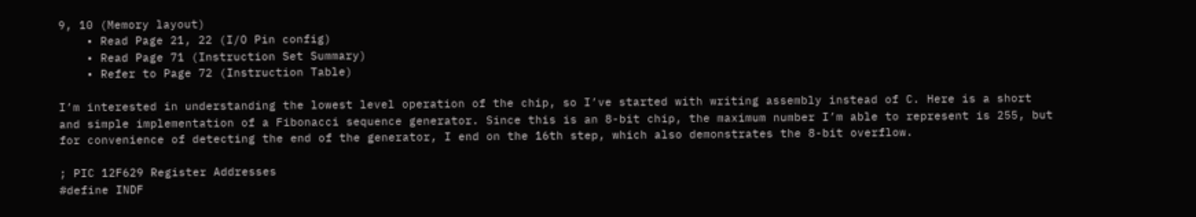9, 10 (Memory layout)
    • Read Page 21, 22 (I/O Pin config)
    • Read Page 71 (Instruction Set Summary)
    • Refer to Page 72 (Instruction Table)

I’m interested in understanding the lowest level operation of the chip, so I’ve started with writing assembly instead of C. Here is a short and simple implementation of a Fibonacci sequence generator. Since this is an 8-bit chip, the maximum number I’m able to represent is 255, but for convenience of detecting the end of the generator, I end on the 16th step, which also demonstrates the 8-bit overflow.

; PIC 12F629 Register Addresses
#define INDF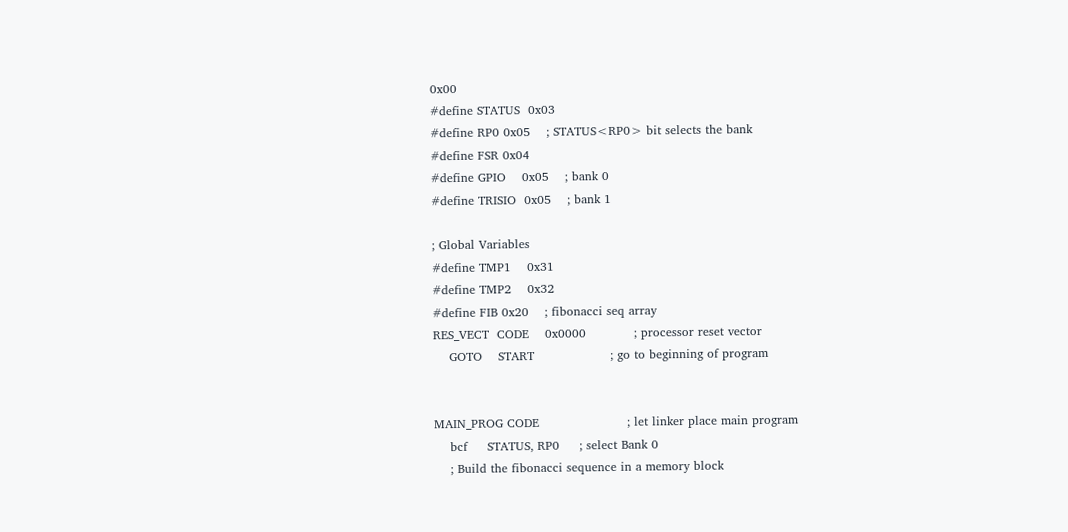0x00
#define STATUS  0x03
#define RP0 0x05    ; STATUS<RP0> bit selects the bank
#define FSR 0x04
#define GPIO    0x05    ; bank 0
#define TRISIO  0x05    ; bank 1

; Global Variables
#define TMP1    0x31
#define TMP2    0x32
#define FIB 0x20    ; fibonacci seq array
RES_VECT  CODE    0x0000            ; processor reset vector
    GOTO    START                   ; go to beginning of program


MAIN_PROG CODE                      ; let linker place main program
    bcf     STATUS, RP0     ; select Bank 0
    ; Build the fibonacci sequence in a memory block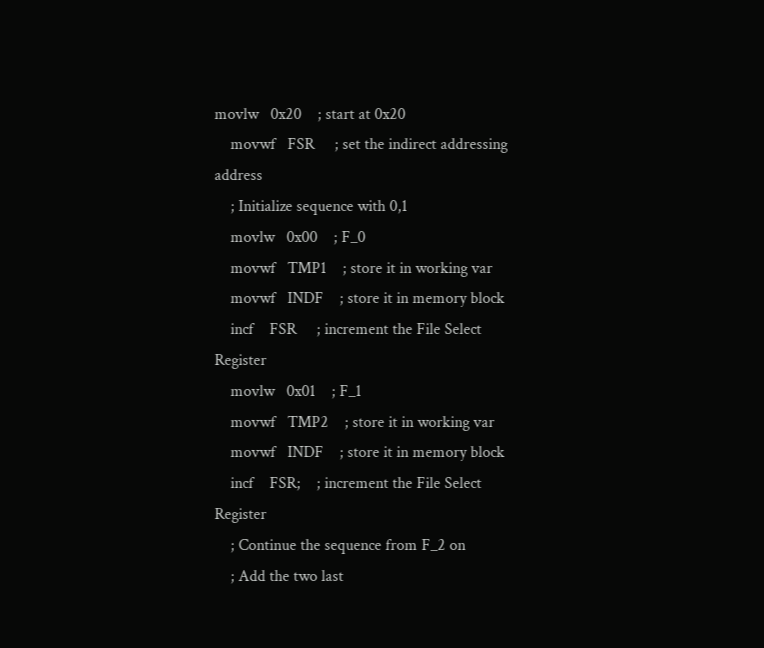movlw   0x20    ; start at 0x20
    movwf   FSR     ; set the indirect addressing address
    ; Initialize sequence with 0,1
    movlw   0x00    ; F_0
    movwf   TMP1    ; store it in working var
    movwf   INDF    ; store it in memory block
    incf    FSR     ; increment the File Select Register
    movlw   0x01    ; F_1
    movwf   TMP2    ; store it in working var
    movwf   INDF    ; store it in memory block
    incf    FSR;    ; increment the File Select Register
    ; Continue the sequence from F_2 on
    ; Add the two last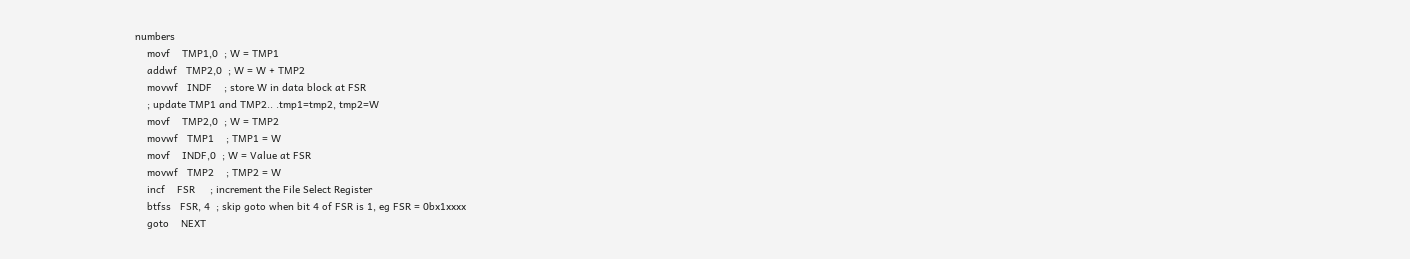numbers
    movf    TMP1,0  ; W = TMP1
    addwf   TMP2,0  ; W = W + TMP2
    movwf   INDF    ; store W in data block at FSR
    ; update TMP1 and TMP2.. .tmp1=tmp2, tmp2=W
    movf    TMP2,0  ; W = TMP2
    movwf   TMP1    ; TMP1 = W
    movf    INDF,0  ; W = Value at FSR
    movwf   TMP2    ; TMP2 = W
    incf    FSR     ; increment the File Select Register
    btfss   FSR, 4  ; skip goto when bit 4 of FSR is 1, eg FSR = 0bx1xxxx
    goto    NEXT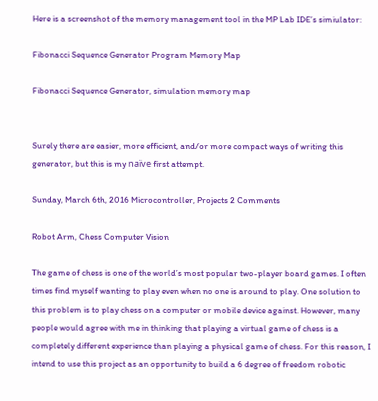Here is a screenshot of the memory management tool in the MP Lab IDE’s simiulator:

Fibonacci Sequence Generator Program Memory Map

Fibonacci Sequence Generator, simulation memory map


Surely there are easier, more efficient, and/or more compact ways of writing this generator, but this is my naïve first attempt.

Sunday, March 6th, 2016 Microcontroller, Projects 2 Comments

Robot Arm, Chess Computer Vision

The game of chess is one of the world’s most popular two-player board games. I often times find myself wanting to play even when no one is around to play. One solution to this problem is to play chess on a computer or mobile device against. However, many people would agree with me in thinking that playing a virtual game of chess is a completely different experience than playing a physical game of chess. For this reason, I intend to use this project as an opportunity to build a 6 degree of freedom robotic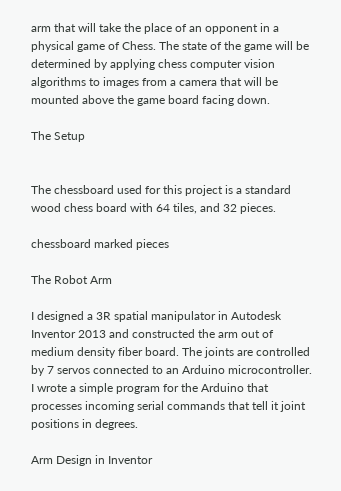arm that will take the place of an opponent in a physical game of Chess. The state of the game will be determined by applying chess computer vision algorithms to images from a camera that will be mounted above the game board facing down.

The Setup


The chessboard used for this project is a standard wood chess board with 64 tiles, and 32 pieces.

chessboard marked pieces

The Robot Arm

I designed a 3R spatial manipulator in Autodesk Inventor 2013 and constructed the arm out of medium density fiber board. The joints are controlled by 7 servos connected to an Arduino microcontroller. I wrote a simple program for the Arduino that processes incoming serial commands that tell it joint positions in degrees.

Arm Design in Inventor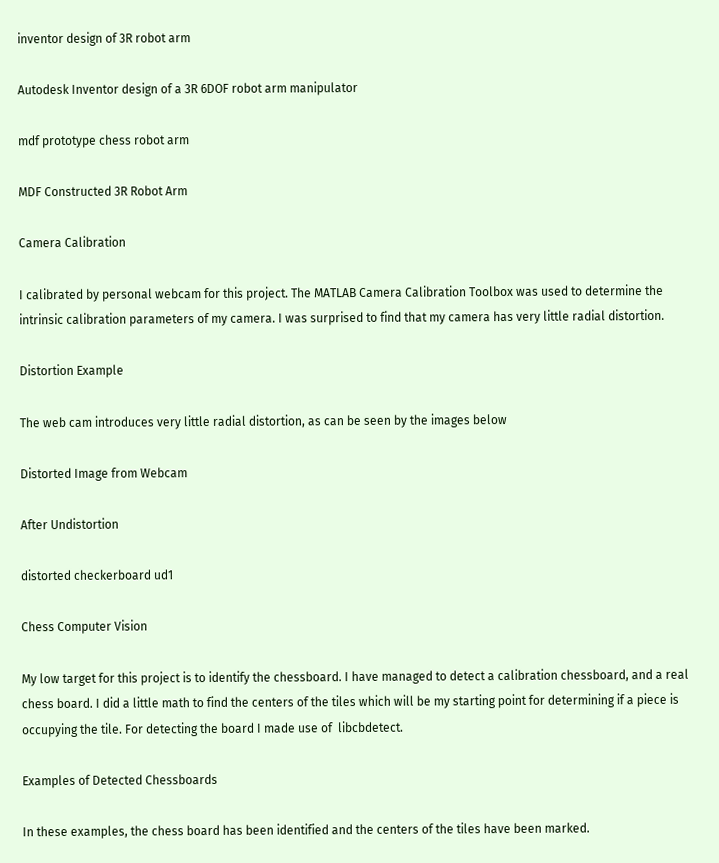inventor design of 3R robot arm

Autodesk Inventor design of a 3R 6DOF robot arm manipulator

mdf prototype chess robot arm

MDF Constructed 3R Robot Arm

Camera Calibration

I calibrated by personal webcam for this project. The MATLAB Camera Calibration Toolbox was used to determine the intrinsic calibration parameters of my camera. I was surprised to find that my camera has very little radial distortion.

Distortion Example

The web cam introduces very little radial distortion, as can be seen by the images below

Distorted Image from Webcam

After Undistortion

distorted checkerboard ud1

Chess Computer Vision

My low target for this project is to identify the chessboard. I have managed to detect a calibration chessboard, and a real chess board. I did a little math to find the centers of the tiles which will be my starting point for determining if a piece is occupying the tile. For detecting the board I made use of  libcbdetect.

Examples of Detected Chessboards

In these examples, the chess board has been identified and the centers of the tiles have been marked.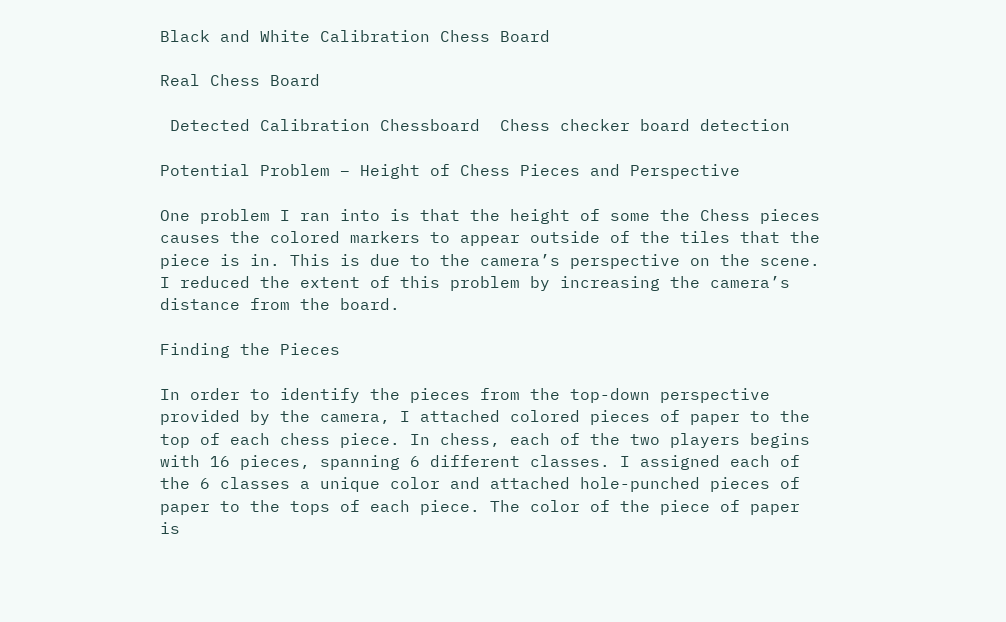Black and White Calibration Chess Board

Real Chess Board

 Detected Calibration Chessboard  Chess checker board detection

Potential Problem – Height of Chess Pieces and Perspective

One problem I ran into is that the height of some the Chess pieces causes the colored markers to appear outside of the tiles that the piece is in. This is due to the camera’s perspective on the scene. I reduced the extent of this problem by increasing the camera’s distance from the board.

Finding the Pieces

In order to identify the pieces from the top-down perspective provided by the camera, I attached colored pieces of paper to the top of each chess piece. In chess, each of the two players begins with 16 pieces, spanning 6 different classes. I assigned each of the 6 classes a unique color and attached hole-punched pieces of paper to the tops of each piece. The color of the piece of paper is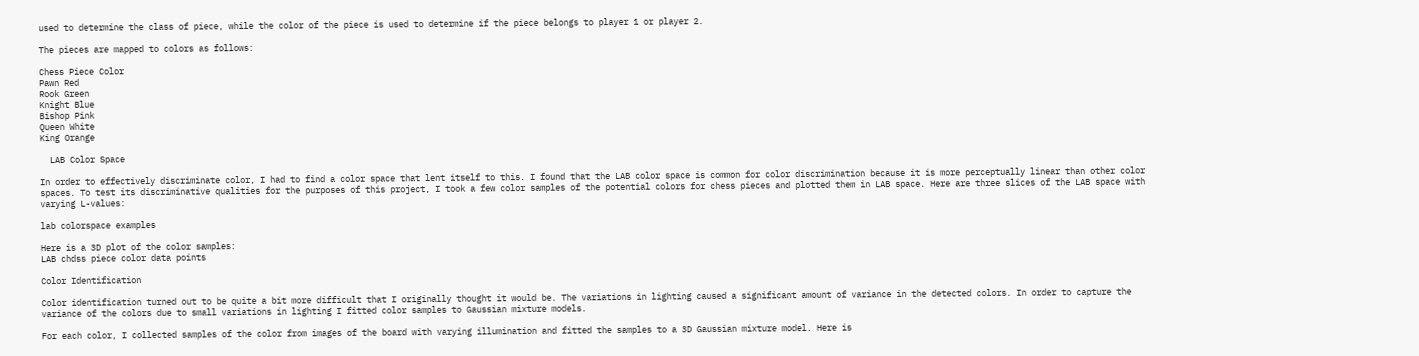used to determine the class of piece, while the color of the piece is used to determine if the piece belongs to player 1 or player 2.

The pieces are mapped to colors as follows:

Chess Piece Color
Pawn Red
Rook Green
Knight Blue
Bishop Pink
Queen White
King Orange

  LAB Color Space

In order to effectively discriminate color, I had to find a color space that lent itself to this. I found that the LAB color space is common for color discrimination because it is more perceptually linear than other color spaces. To test its discriminative qualities for the purposes of this project, I took a few color samples of the potential colors for chess pieces and plotted them in LAB space. Here are three slices of the LAB space with varying L-values:

lab colorspace examples

Here is a 3D plot of the color samples:
LAB chdss piece color data points

Color Identification

Color identification turned out to be quite a bit more difficult that I originally thought it would be. The variations in lighting caused a significant amount of variance in the detected colors. In order to capture the variance of the colors due to small variations in lighting I fitted color samples to Gaussian mixture models.

For each color, I collected samples of the color from images of the board with varying illumination and fitted the samples to a 3D Gaussian mixture model. Here is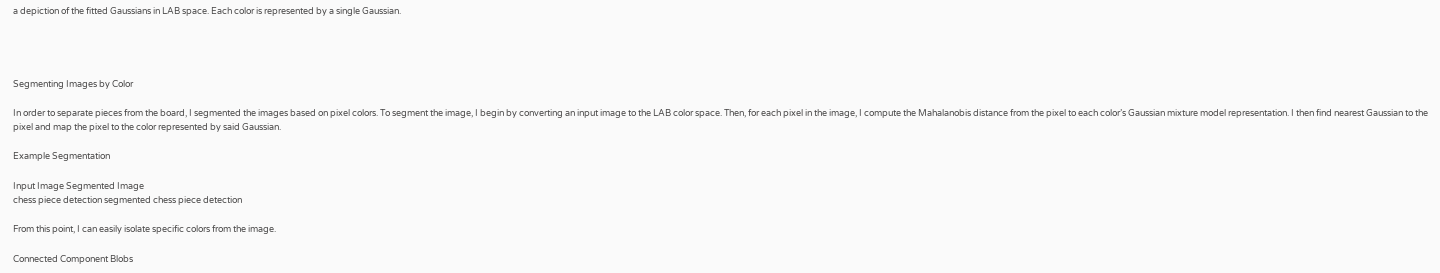a depiction of the fitted Gaussians in LAB space. Each color is represented by a single Gaussian.




Segmenting Images by Color

In order to separate pieces from the board, I segmented the images based on pixel colors. To segment the image, I begin by converting an input image to the LAB color space. Then, for each pixel in the image, I compute the Mahalanobis distance from the pixel to each color’s Gaussian mixture model representation. I then find nearest Gaussian to the pixel and map the pixel to the color represented by said Gaussian.

Example Segmentation

Input Image Segmented Image
chess piece detection segmented chess piece detection

From this point, I can easily isolate specific colors from the image.

Connected Component Blobs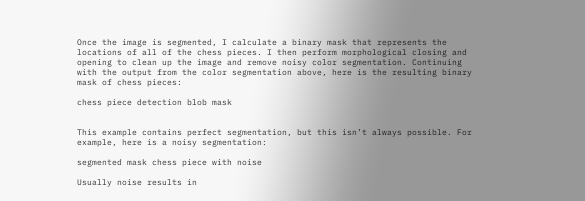Once the image is segmented, I calculate a binary mask that represents the locations of all of the chess pieces. I then perform morphological closing and opening to clean up the image and remove noisy color segmentation. Continuing with the output from the color segmentation above, here is the resulting binary mask of chess pieces:

chess piece detection blob mask


This example contains perfect segmentation, but this isn’t always possible. For example, here is a noisy segmentation:

segmented mask chess piece with noise

Usually noise results in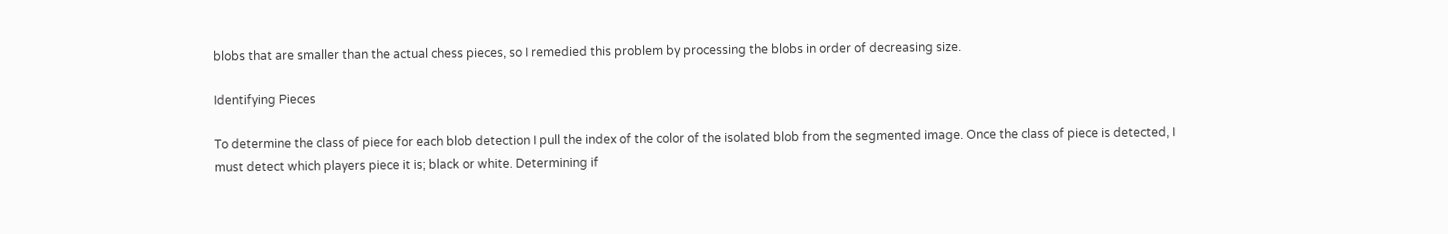blobs that are smaller than the actual chess pieces, so I remedied this problem by processing the blobs in order of decreasing size.

Identifying Pieces

To determine the class of piece for each blob detection I pull the index of the color of the isolated blob from the segmented image. Once the class of piece is detected, I must detect which players piece it is; black or white. Determining if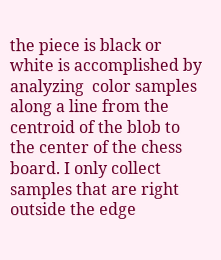the piece is black or white is accomplished by analyzing  color samples along a line from the centroid of the blob to the center of the chess board. I only collect samples that are right outside the edge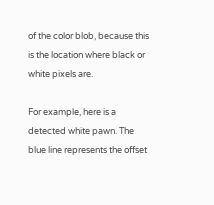of the color blob, because this is the location where black or white pixels are.

For example, here is a detected white pawn. The blue line represents the offset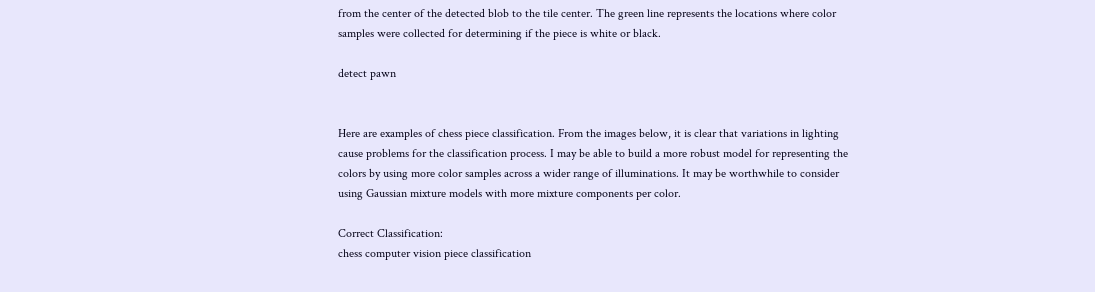from the center of the detected blob to the tile center. The green line represents the locations where color samples were collected for determining if the piece is white or black.

detect pawn


Here are examples of chess piece classification. From the images below, it is clear that variations in lighting cause problems for the classification process. I may be able to build a more robust model for representing the colors by using more color samples across a wider range of illuminations. It may be worthwhile to consider using Gaussian mixture models with more mixture components per color.

Correct Classification:
chess computer vision piece classification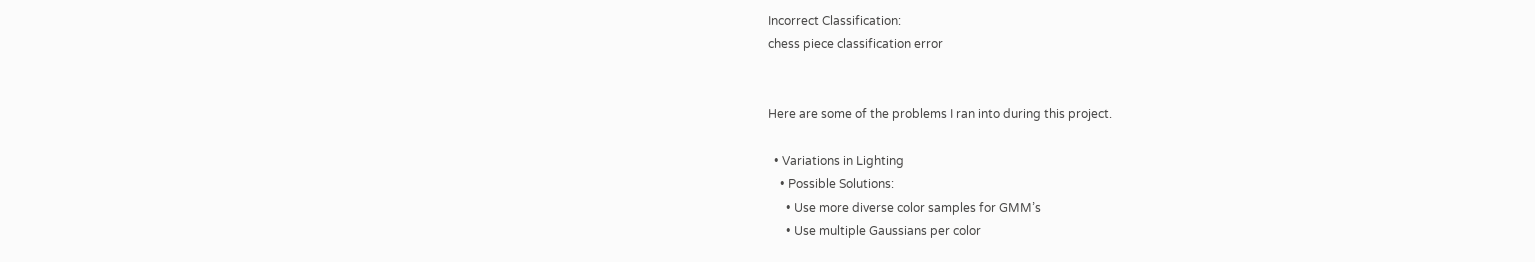Incorrect Classification:
chess piece classification error


Here are some of the problems I ran into during this project.

  • Variations in Lighting
    • Possible Solutions:
      • Use more diverse color samples for GMM’s
      • Use multiple Gaussians per color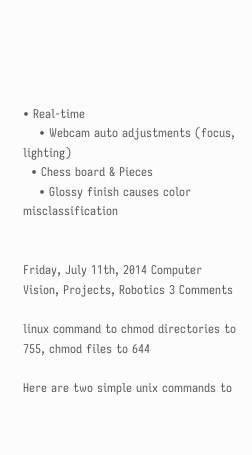• Real-time
    • Webcam auto adjustments (focus, lighting)
  • Chess board & Pieces
    • Glossy finish causes color misclassification


Friday, July 11th, 2014 Computer Vision, Projects, Robotics 3 Comments

linux command to chmod directories to 755, chmod files to 644

Here are two simple unix commands to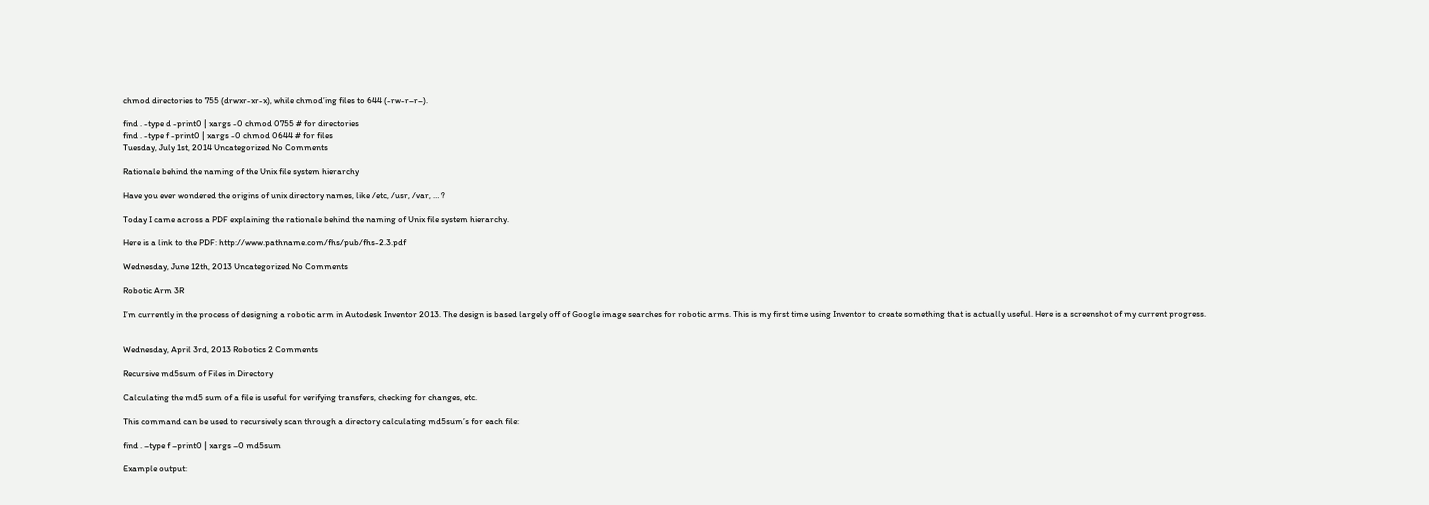chmod directories to 755 (drwxr-xr-x), while chmod’ing files to 644 (-rw-r–r–).

find . -type d -print0 | xargs -0 chmod 0755 # for directories
find . -type f -print0 | xargs -0 chmod 0644 # for files
Tuesday, July 1st, 2014 Uncategorized No Comments

Rationale behind the naming of the Unix file system hierarchy

Have you ever wondered the origins of unix directory names, like /etc, /usr, /var, … ?

Today I came across a PDF explaining the rationale behind the naming of Unix file system hierarchy.

Here is a link to the PDF: http://www.pathname.com/fhs/pub/fhs-2.3.pdf

Wednesday, June 12th, 2013 Uncategorized No Comments

Robotic Arm 3R

I’m currently in the process of designing a robotic arm in Autodesk Inventor 2013. The design is based largely off of Google image searches for robotic arms. This is my first time using Inventor to create something that is actually useful. Here is a screenshot of my current progress.


Wednesday, April 3rd, 2013 Robotics 2 Comments

Recursive md5sum of Files in Directory

Calculating the md5 sum of a file is useful for verifying transfers, checking for changes, etc.

This command can be used to recursively scan through a directory calculating md5sum’s for each file:

find . –type f –print0 | xargs –0 md5sum

Example output: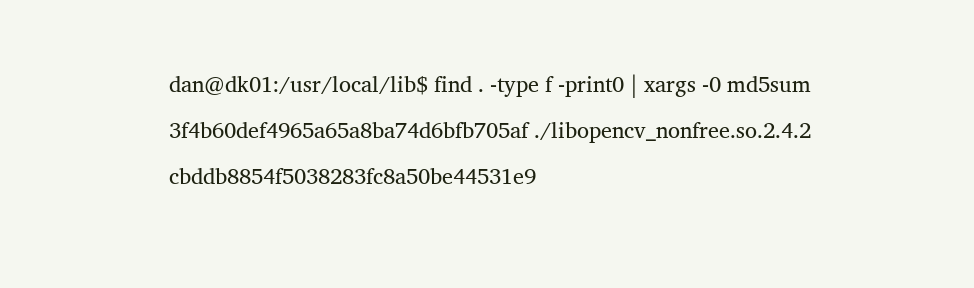dan@dk01:/usr/local/lib$ find . -type f -print0 | xargs -0 md5sum
3f4b60def4965a65a8ba74d6bfb705af ./libopencv_nonfree.so.2.4.2
cbddb8854f5038283fc8a50be44531e9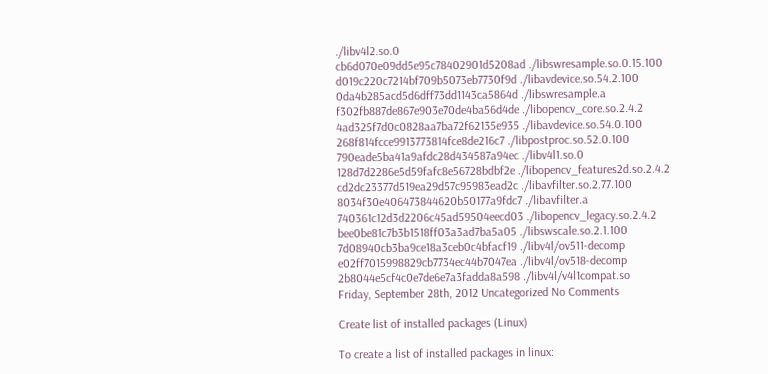./libv4l2.so.0
cb6d070e09dd5e95c78402901d5208ad ./libswresample.so.0.15.100
d019c220c7214bf709b5073eb7730f9d ./libavdevice.so.54.2.100
0da4b285acd5d6dff73dd1143ca5864d ./libswresample.a
f302fb887de867e903e70de4ba56d4de ./libopencv_core.so.2.4.2
4ad325f7d0c0828aa7ba72f62135e935 ./libavdevice.so.54.0.100
268f814fcce9913773814fce8de216c7 ./libpostproc.so.52.0.100
790eade5ba41a9afdc28d434587a94ec ./libv4l1.so.0
128d7d2286e5d59fafc8e56728bdbf2e ./libopencv_features2d.so.2.4.2
cd2dc23377d519ea29d57c95983ead2c ./libavfilter.so.2.77.100
8034f30e406473844620b50177a9fdc7 ./libavfilter.a
740361c12d3d2206c45ad59504eecd03 ./libopencv_legacy.so.2.4.2
bee0be81c7b3b1518ff03a3ad7ba5a05 ./libswscale.so.2.1.100
7d08940cb3ba9ce18a3ceb0c4bfacf19 ./libv4l/ov511-decomp
e02ff7015998829cb7734ec44b7047ea ./libv4l/ov518-decomp
2b8044e5cf4c0e7de6e7a3fadda8a598 ./libv4l/v4l1compat.so
Friday, September 28th, 2012 Uncategorized No Comments

Create list of installed packages (Linux)

To create a list of installed packages in linux: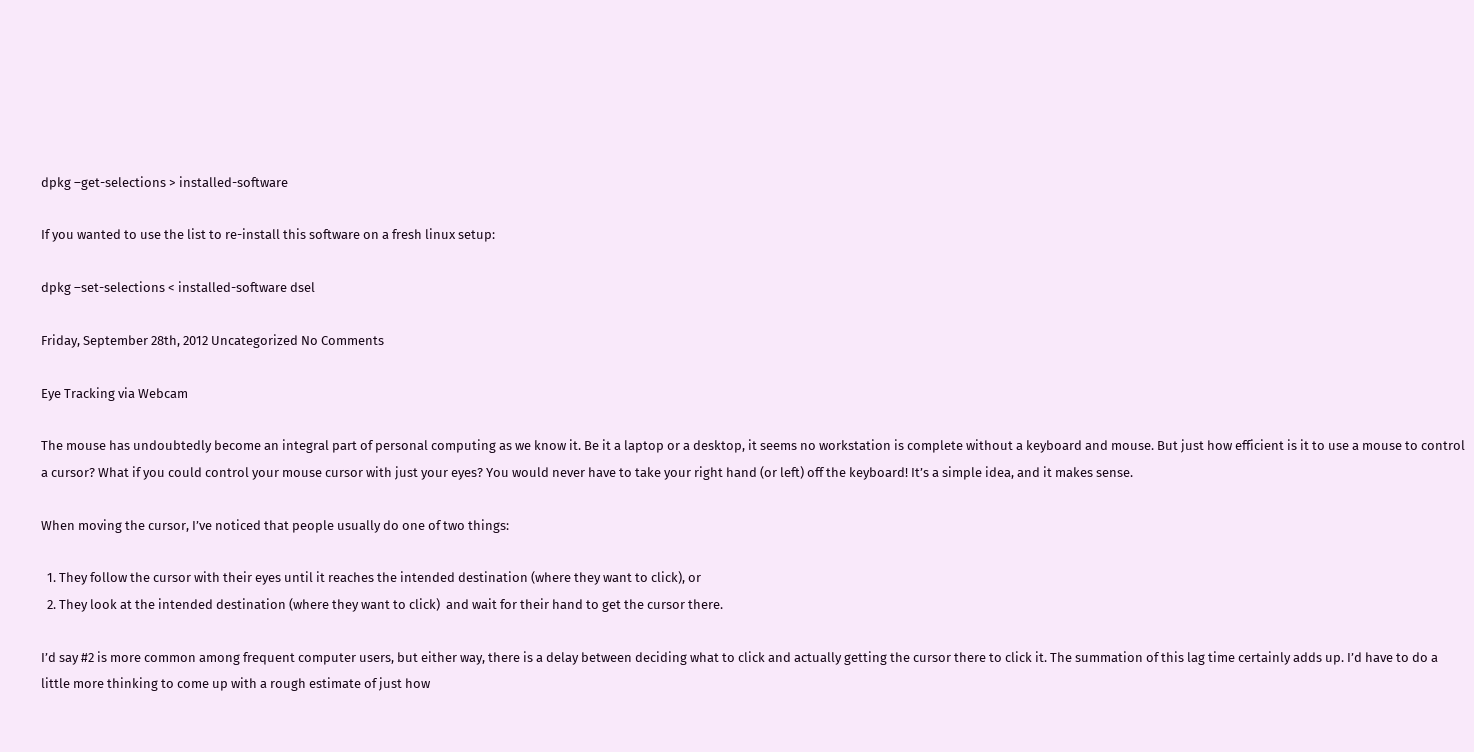dpkg –get-selections > installed-software

If you wanted to use the list to re-install this software on a fresh linux setup:

dpkg –set-selections < installed-software dsel

Friday, September 28th, 2012 Uncategorized No Comments

Eye Tracking via Webcam

The mouse has undoubtedly become an integral part of personal computing as we know it. Be it a laptop or a desktop, it seems no workstation is complete without a keyboard and mouse. But just how efficient is it to use a mouse to control a cursor? What if you could control your mouse cursor with just your eyes? You would never have to take your right hand (or left) off the keyboard! It’s a simple idea, and it makes sense.

When moving the cursor, I’ve noticed that people usually do one of two things:

  1. They follow the cursor with their eyes until it reaches the intended destination (where they want to click), or
  2. They look at the intended destination (where they want to click)  and wait for their hand to get the cursor there.

I’d say #2 is more common among frequent computer users, but either way, there is a delay between deciding what to click and actually getting the cursor there to click it. The summation of this lag time certainly adds up. I’d have to do a little more thinking to come up with a rough estimate of just how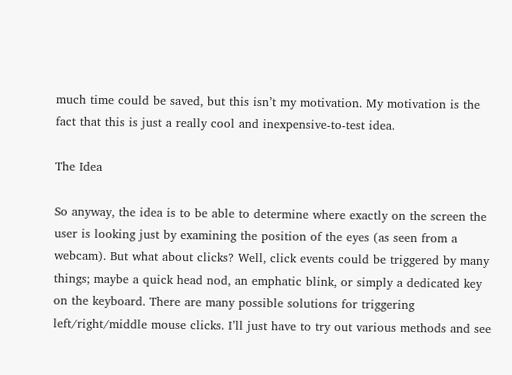much time could be saved, but this isn’t my motivation. My motivation is the fact that this is just a really cool and inexpensive-to-test idea.

The Idea

So anyway, the idea is to be able to determine where exactly on the screen the user is looking just by examining the position of the eyes (as seen from a webcam). But what about clicks? Well, click events could be triggered by many things; maybe a quick head nod, an emphatic blink, or simply a dedicated key on the keyboard. There are many possible solutions for triggering left/right/middle mouse clicks. I’ll just have to try out various methods and see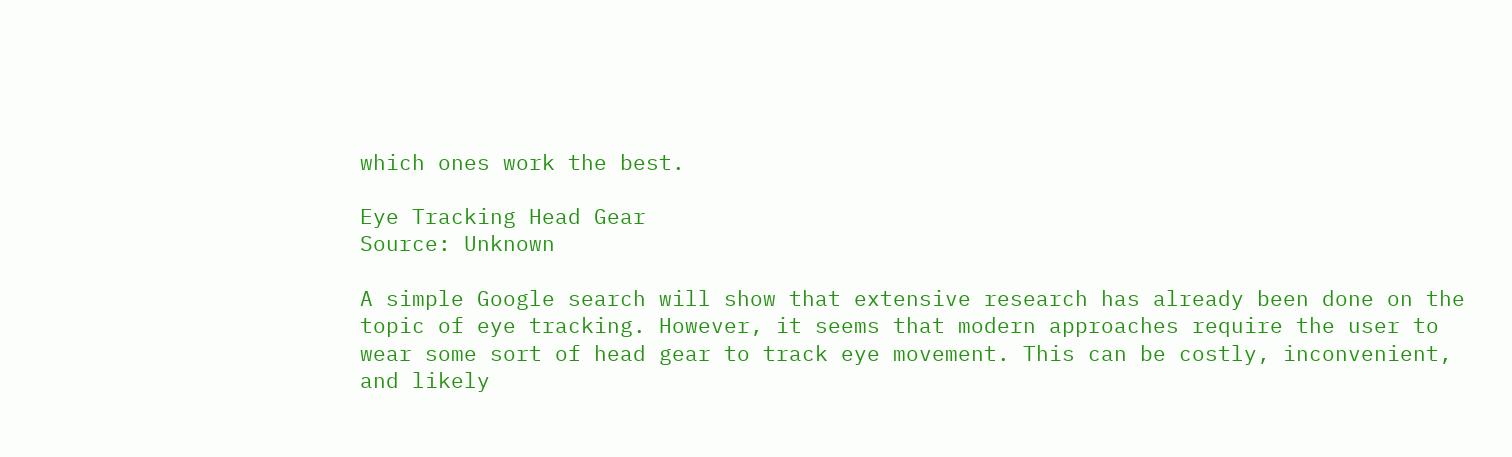which ones work the best.

Eye Tracking Head Gear
Source: Unknown

A simple Google search will show that extensive research has already been done on the topic of eye tracking. However, it seems that modern approaches require the user to wear some sort of head gear to track eye movement. This can be costly, inconvenient, and likely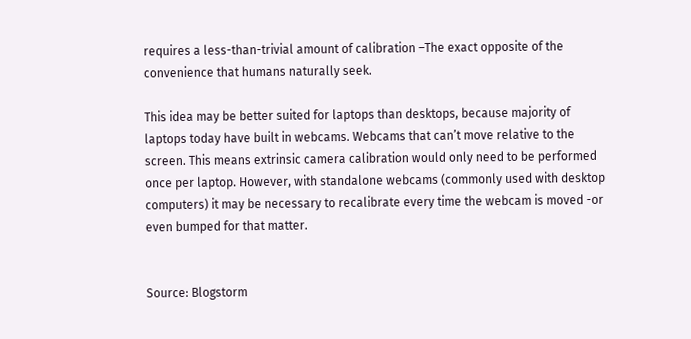requires a less-than-trivial amount of calibration –The exact opposite of the convenience that humans naturally seek.

This idea may be better suited for laptops than desktops, because majority of laptops today have built in webcams. Webcams that can’t move relative to the screen. This means extrinsic camera calibration would only need to be performed once per laptop. However, with standalone webcams (commonly used with desktop computers) it may be necessary to recalibrate every time the webcam is moved -or even bumped for that matter.


Source: Blogstorm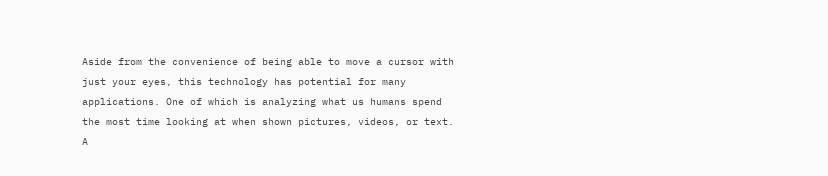Aside from the convenience of being able to move a cursor with just your eyes, this technology has potential for many applications. One of which is analyzing what us humans spend the most time looking at when shown pictures, videos, or text. A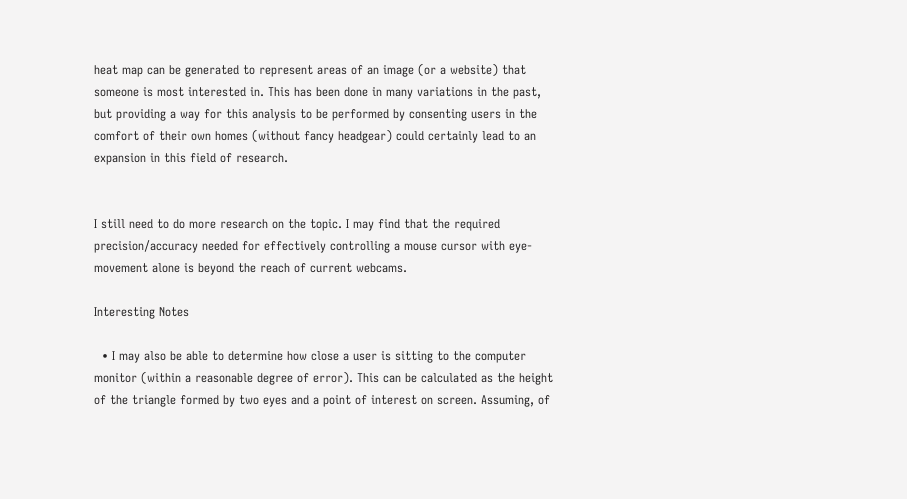heat map can be generated to represent areas of an image (or a website) that someone is most interested in. This has been done in many variations in the past, but providing a way for this analysis to be performed by consenting users in the comfort of their own homes (without fancy headgear) could certainly lead to an expansion in this field of research.


I still need to do more research on the topic. I may find that the required precision/accuracy needed for effectively controlling a mouse cursor with eye-movement alone is beyond the reach of current webcams.

Interesting Notes

  • I may also be able to determine how close a user is sitting to the computer monitor (within a reasonable degree of error). This can be calculated as the height of the triangle formed by two eyes and a point of interest on screen. Assuming, of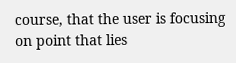course, that the user is focusing on point that lies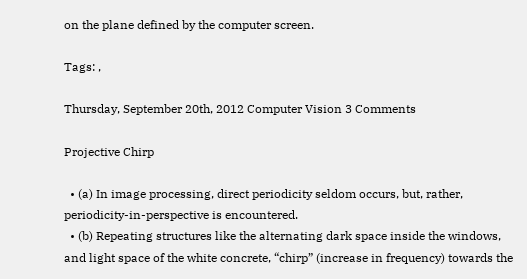on the plane defined by the computer screen.

Tags: ,

Thursday, September 20th, 2012 Computer Vision 3 Comments

Projective Chirp

  • (a) In image processing, direct periodicity seldom occurs, but, rather, periodicity-in-perspective is encountered.
  • (b) Repeating structures like the alternating dark space inside the windows, and light space of the white concrete, “chirp” (increase in frequency) towards the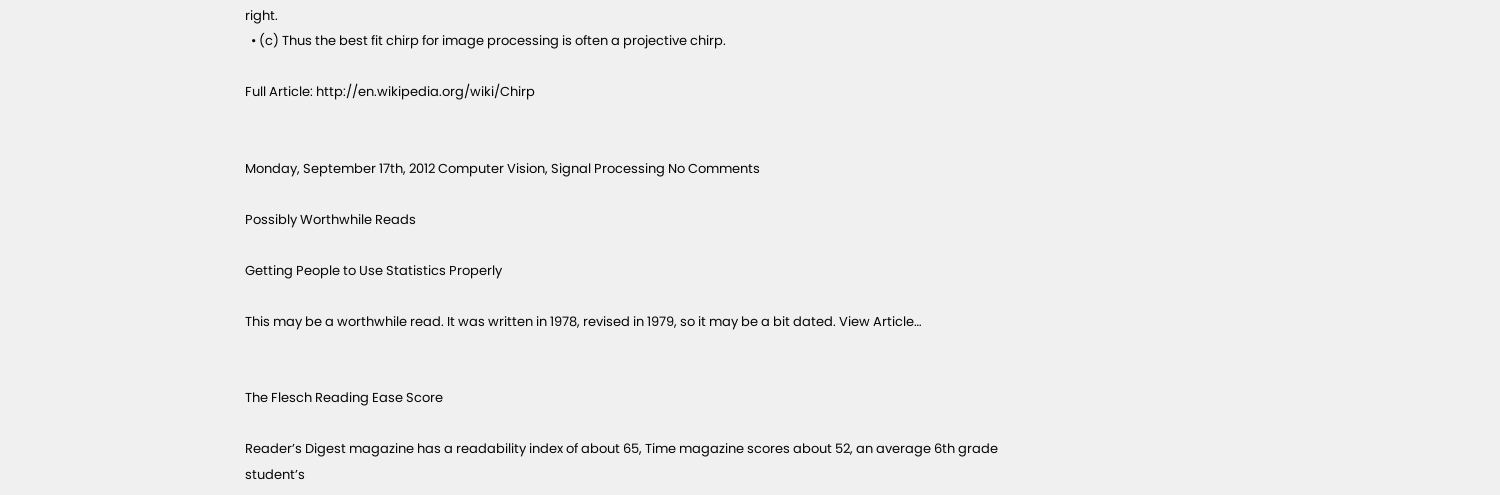right.
  • (c) Thus the best fit chirp for image processing is often a projective chirp.

Full Article: http://en.wikipedia.org/wiki/Chirp


Monday, September 17th, 2012 Computer Vision, Signal Processing No Comments

Possibly Worthwhile Reads

Getting People to Use Statistics Properly

This may be a worthwhile read. It was written in 1978, revised in 1979, so it may be a bit dated. View Article…


The Flesch Reading Ease Score

Reader’s Digest magazine has a readability index of about 65, Time magazine scores about 52, an average 6th grade student’s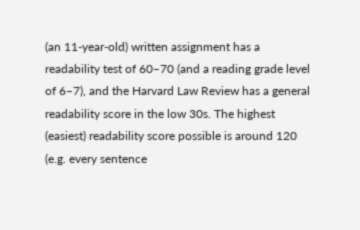(an 11-year-old) written assignment has a readability test of 60–70 (and a reading grade level of 6–7), and the Harvard Law Review has a general readability score in the low 30s. The highest (easiest) readability score possible is around 120 (e.g. every sentence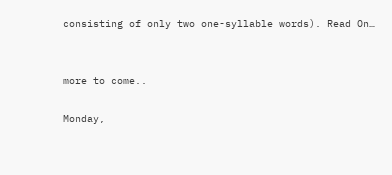consisting of only two one-syllable words). Read On…


more to come..

Monday,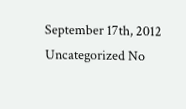September 17th, 2012 Uncategorized No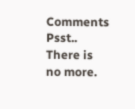Comments
Psst.. There is no more.